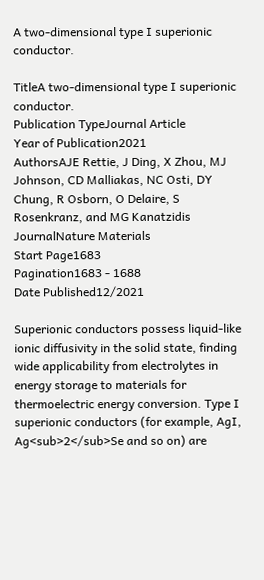A two-dimensional type I superionic conductor.

TitleA two-dimensional type I superionic conductor.
Publication TypeJournal Article
Year of Publication2021
AuthorsAJE Rettie, J Ding, X Zhou, MJ Johnson, CD Malliakas, NC Osti, DY Chung, R Osborn, O Delaire, S Rosenkranz, and MG Kanatzidis
JournalNature Materials
Start Page1683
Pagination1683 - 1688
Date Published12/2021

Superionic conductors possess liquid-like ionic diffusivity in the solid state, finding wide applicability from electrolytes in energy storage to materials for thermoelectric energy conversion. Type I superionic conductors (for example, AgI, Ag<sub>2</sub>Se and so on) are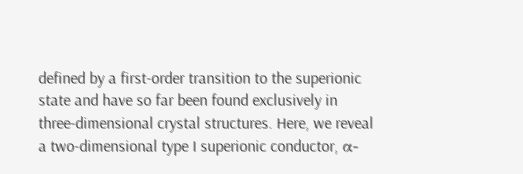defined by a first-order transition to the superionic state and have so far been found exclusively in three-dimensional crystal structures. Here, we reveal a two-dimensional type I superionic conductor, α-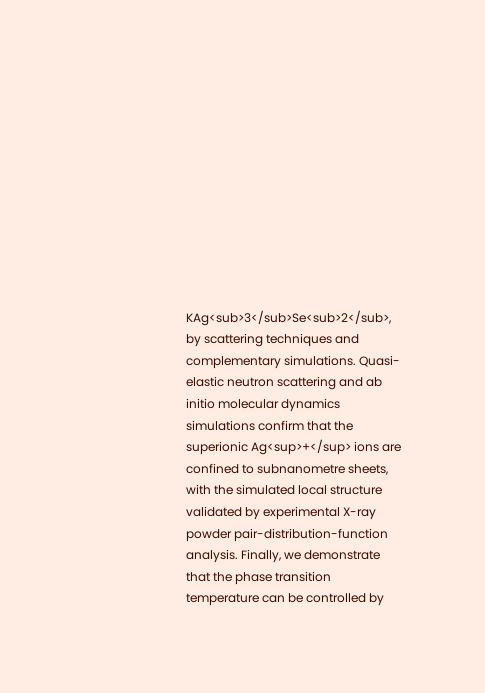KAg<sub>3</sub>Se<sub>2</sub>, by scattering techniques and complementary simulations. Quasi-elastic neutron scattering and ab initio molecular dynamics simulations confirm that the superionic Ag<sup>+</sup> ions are confined to subnanometre sheets, with the simulated local structure validated by experimental X-ray powder pair-distribution-function analysis. Finally, we demonstrate that the phase transition temperature can be controlled by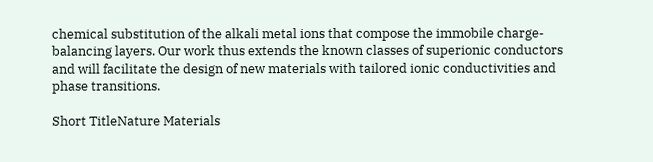chemical substitution of the alkali metal ions that compose the immobile charge-balancing layers. Our work thus extends the known classes of superionic conductors and will facilitate the design of new materials with tailored ionic conductivities and phase transitions.

Short TitleNature Materials